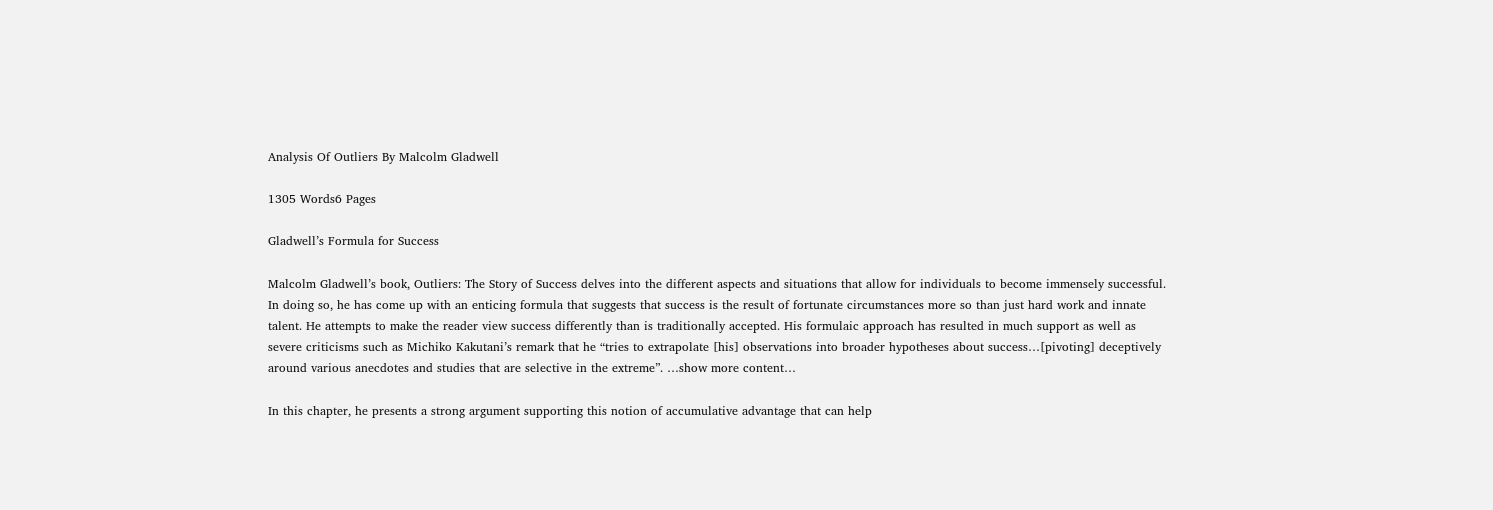Analysis Of Outliers By Malcolm Gladwell

1305 Words6 Pages

Gladwell’s Formula for Success

Malcolm Gladwell’s book, Outliers: The Story of Success delves into the different aspects and situations that allow for individuals to become immensely successful. In doing so, he has come up with an enticing formula that suggests that success is the result of fortunate circumstances more so than just hard work and innate talent. He attempts to make the reader view success differently than is traditionally accepted. His formulaic approach has resulted in much support as well as severe criticisms such as Michiko Kakutani’s remark that he “tries to extrapolate [his] observations into broader hypotheses about success…[pivoting] deceptively around various anecdotes and studies that are selective in the extreme”. …show more content…

In this chapter, he presents a strong argument supporting this notion of accumulative advantage that can help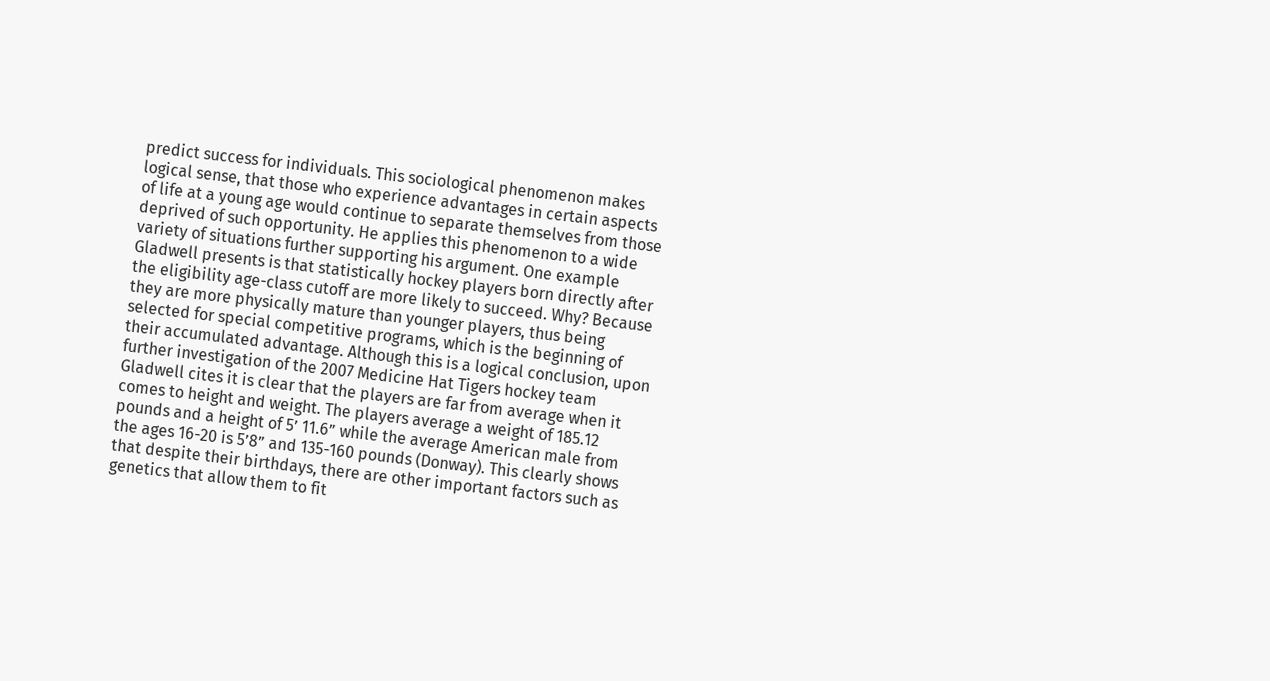predict success for individuals. This sociological phenomenon makes logical sense, that those who experience advantages in certain aspects of life at a young age would continue to separate themselves from those deprived of such opportunity. He applies this phenomenon to a wide variety of situations further supporting his argument. One example Gladwell presents is that statistically hockey players born directly after the eligibility age-class cutoff are more likely to succeed. Why? Because they are more physically mature than younger players, thus being selected for special competitive programs, which is the beginning of their accumulated advantage. Although this is a logical conclusion, upon further investigation of the 2007 Medicine Hat Tigers hockey team Gladwell cites it is clear that the players are far from average when it comes to height and weight. The players average a weight of 185.12 pounds and a height of 5’ 11.6” while the average American male from the ages 16-20 is 5’8” and 135-160 pounds (Donway). This clearly shows that despite their birthdays, there are other important factors such as genetics that allow them to fit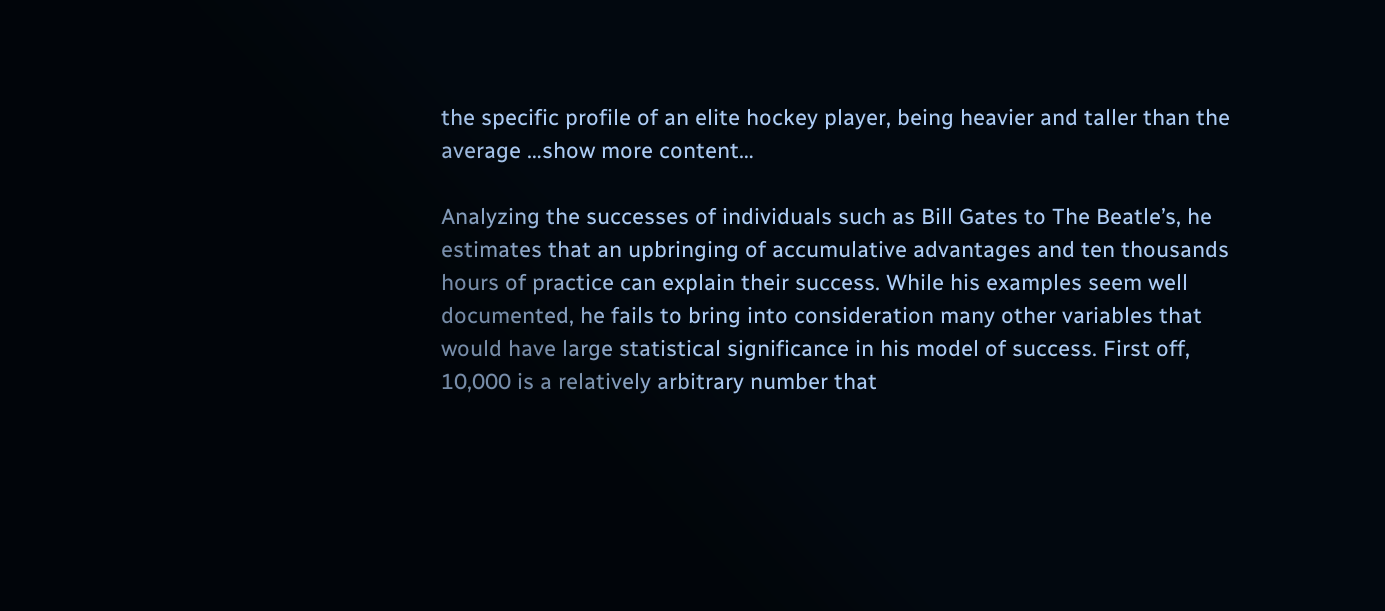the specific profile of an elite hockey player, being heavier and taller than the average …show more content…

Analyzing the successes of individuals such as Bill Gates to The Beatle’s, he estimates that an upbringing of accumulative advantages and ten thousands hours of practice can explain their success. While his examples seem well documented, he fails to bring into consideration many other variables that would have large statistical significance in his model of success. First off, 10,000 is a relatively arbitrary number that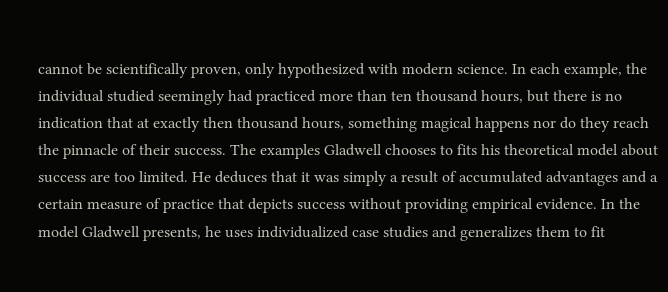cannot be scientifically proven, only hypothesized with modern science. In each example, the individual studied seemingly had practiced more than ten thousand hours, but there is no indication that at exactly then thousand hours, something magical happens nor do they reach the pinnacle of their success. The examples Gladwell chooses to fits his theoretical model about success are too limited. He deduces that it was simply a result of accumulated advantages and a certain measure of practice that depicts success without providing empirical evidence. In the model Gladwell presents, he uses individualized case studies and generalizes them to fit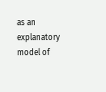as an explanatory model of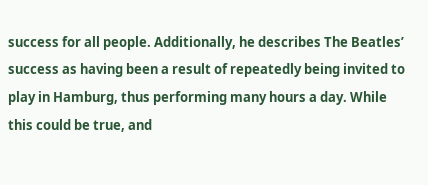success for all people. Additionally, he describes The Beatles’ success as having been a result of repeatedly being invited to play in Hamburg, thus performing many hours a day. While this could be true, and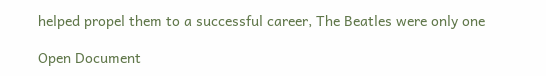helped propel them to a successful career, The Beatles were only one

Open Document